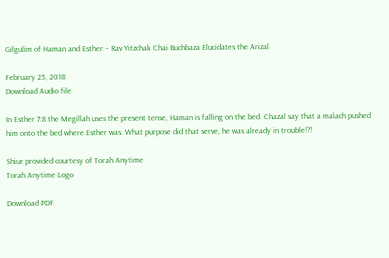Gilgulim of Haman and Esther – Rav Yitzchak Chai Buchbaza Elucidates the Arizal

February 25, 2018
Download Audio file

In Esther 7:8 the Megillah uses the present tense, Haman is falling on the bed. Chazal say that a malach pushed him onto the bed where Esther was. What purpose did that serve, he was already in trouble!?!

Shiur provided courtesy of Torah Anytime
Torah Anytime Logo

Download PDF